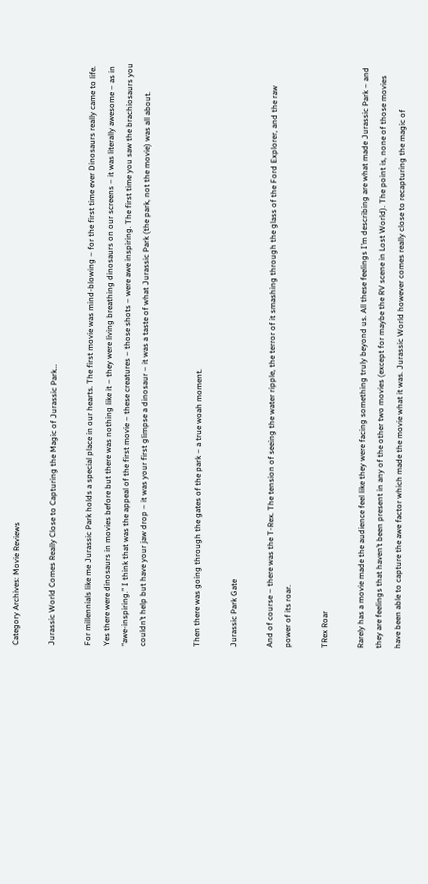Category Archives: Movie Reviews

Jurassic World Comes Really Close to Capturing the Magic of Jurassic Park…

For millennials like me Jurassic Park holds a special place in our hearts. The first movie was mind-blowing – for the first time ever Dinosaurs really came to life. Yes there were dinosaurs in movies before but there was nothing like it – they were living breathing dinosaurs on our screens – it was literally awesome – as in “awe-inspiring.” I think that was the appeal of the first movie – these creatures – those shots – were awe inspiring. The first time you saw the brachiosaurs you couldn’t help but have your jaw drop – it was your first glimpse a dinosaur – it was a taste of what Jurassic Park (the park, not the movie) was all about.


Then there was going through the gates of the park – a true woah moment.

Jurassic Park Gate

And of course – there was the T-Rex. The tension of seeing the water ripple, the terror of it smashing through the glass of the Ford Explorer, and the raw power of its roar.

TRex Roar

Rarely has a movie made the audience feel like they were facing something truly beyond us. All these feelings I’m describing are what made Jurassic Park – and they are feelings that haven’t been present in any of the other two movies (except for maybe the RV scene in Lost World). The point is, none of those movies have been able to capture the awe factor which made the movie what it was. Jurassic World however comes really close to recapturing the magic of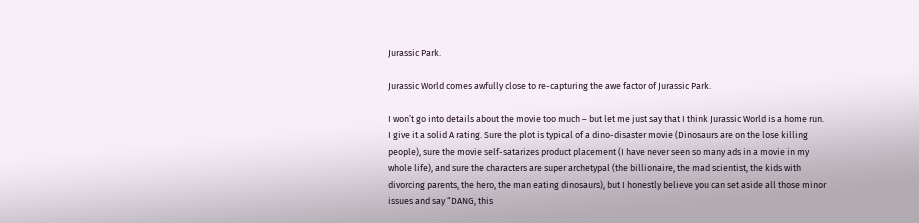Jurassic Park.

Jurassic World comes awfully close to re-capturing the awe factor of Jurassic Park.

I won’t go into details about the movie too much – but let me just say that I think Jurassic World is a home run. I give it a solid A rating. Sure the plot is typical of a dino-disaster movie (Dinosaurs are on the lose killing people), sure the movie self-satarizes product placement (I have never seen so many ads in a movie in my whole life), and sure the characters are super archetypal (the billionaire, the mad scientist, the kids with divorcing parents, the hero, the man eating dinosaurs), but I honestly believe you can set aside all those minor issues and say “DANG, this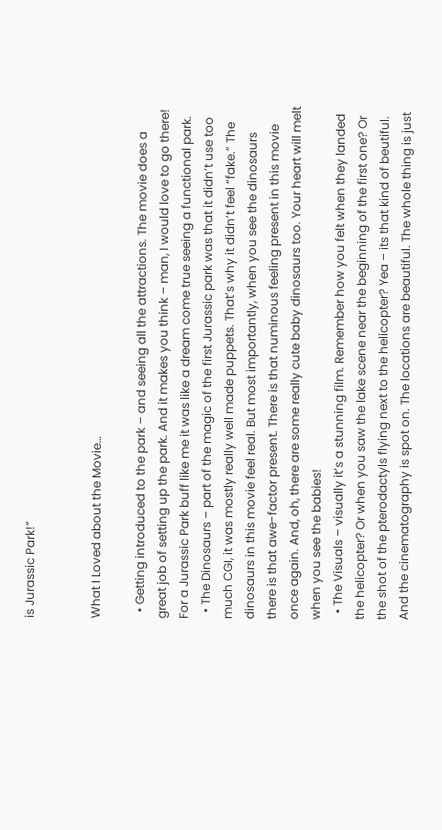is Jurassic Park!”


What I Loved about the Movie…

  • Getting introduced to the park – and seeing all the attractions. The movie does a great job of setting up the park. And it makes you think – man, I would love to go there! For a Jurassic Park buff like me it was like a dream come true seeing a functional park.
  • The Dinosaurs – part of the magic of the first Jurassic park was that it didn’t use too much CGI, it was mostly really well made puppets. That’s why it didn’t feel “fake.” The dinosaurs in this movie feel real. But most importantly, when you see the dinosaurs there is that awe-factor present. There is that numinous feeling present in this movie once again. And, oh, there are some really cute baby dinosaurs too. Your heart will melt when you see the babies!
  • The Visuals – visually it’s a stunning film. Remember how you felt when they landed the helicopter? Or when you saw the lake scene near the beginning of the first one? Or the shot of the pterodactyls flying next to the helicopter? Yea – its that kind of beutiful. And the cinematography is spot on. The locations are beautiful. The whole thing is just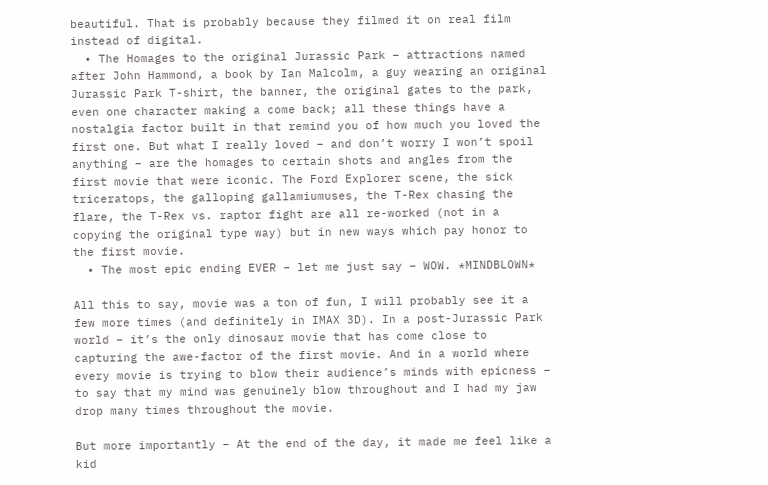beautiful. That is probably because they filmed it on real film instead of digital.
  • The Homages to the original Jurassic Park – attractions named after John Hammond, a book by Ian Malcolm, a guy wearing an original Jurassic Park T-shirt, the banner, the original gates to the park, even one character making a come back; all these things have a nostalgia factor built in that remind you of how much you loved the first one. But what I really loved – and don’t worry I won’t spoil anything – are the homages to certain shots and angles from the first movie that were iconic. The Ford Explorer scene, the sick triceratops, the galloping gallamiumuses, the T-Rex chasing the flare, the T-Rex vs. raptor fight are all re-worked (not in a copying the original type way) but in new ways which pay honor to the first movie.
  • The most epic ending EVER – let me just say – WOW. *MINDBLOWN*

All this to say, movie was a ton of fun, I will probably see it a few more times (and definitely in IMAX 3D). In a post-Jurassic Park world – it’s the only dinosaur movie that has come close to capturing the awe-factor of the first movie. And in a world where every movie is trying to blow their audience’s minds with epicness – to say that my mind was genuinely blow throughout and I had my jaw drop many times throughout the movie.

But more importantly – At the end of the day, it made me feel like a kid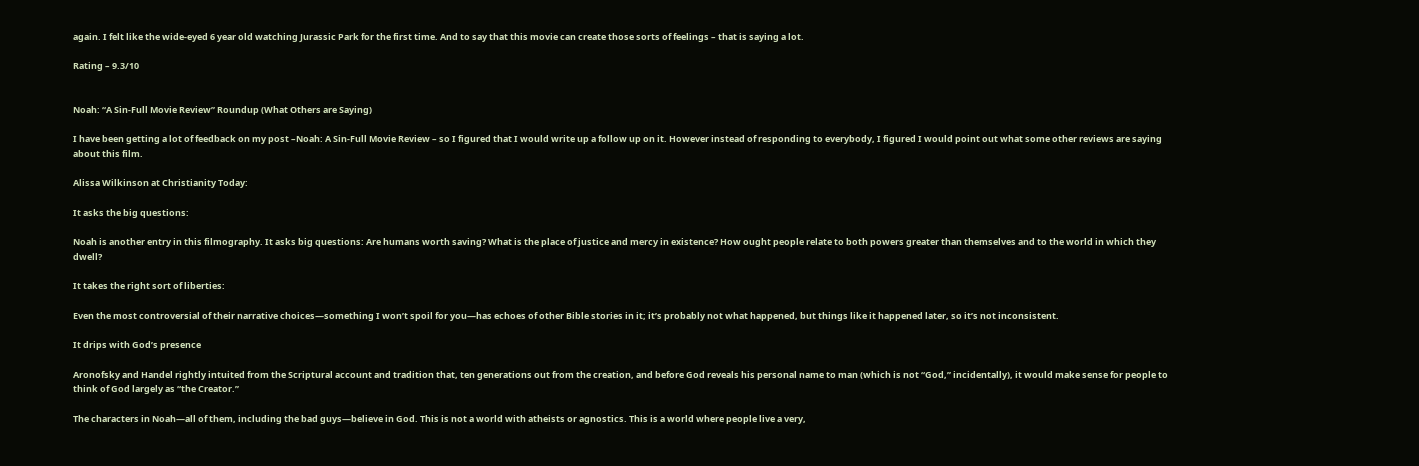again. I felt like the wide-eyed 6 year old watching Jurassic Park for the first time. And to say that this movie can create those sorts of feelings – that is saying a lot.

Rating – 9.3/10


Noah: “A Sin-Full Movie Review” Roundup (What Others are Saying)

I have been getting a lot of feedback on my post –Noah: A Sin-Full Movie Review – so I figured that I would write up a follow up on it. However instead of responding to everybody, I figured I would point out what some other reviews are saying about this film.

Alissa Wilkinson at Christianity Today:

It asks the big questions:

Noah is another entry in this filmography. It asks big questions: Are humans worth saving? What is the place of justice and mercy in existence? How ought people relate to both powers greater than themselves and to the world in which they dwell?

It takes the right sort of liberties:

Even the most controversial of their narrative choices—something I won’t spoil for you—has echoes of other Bible stories in it; it’s probably not what happened, but things like it happened later, so it’s not inconsistent.

It drips with God’s presence

Aronofsky and Handel rightly intuited from the Scriptural account and tradition that, ten generations out from the creation, and before God reveals his personal name to man (which is not “God,” incidentally), it would make sense for people to think of God largely as “the Creator.”

The characters in Noah—all of them, including the bad guys—believe in God. This is not a world with atheists or agnostics. This is a world where people live a very,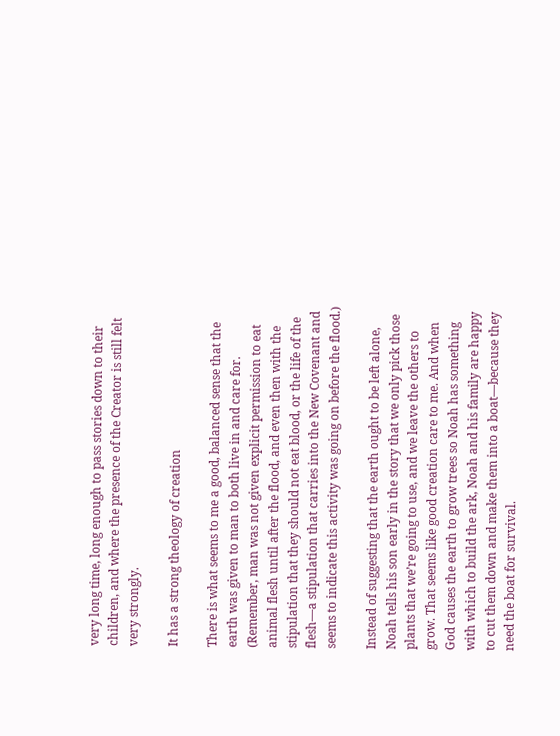very long time, long enough to pass stories down to their children, and where the presence of the Creator is still felt very strongly.

It has a strong theology of creation

There is what seems to me a good, balanced sense that the earth was given to man to both live in and care for. (Remember, man was not given explicit permission to eat animal flesh until after the flood, and even then with the stipulation that they should not eat blood, or the life of the flesh—a stipulation that carries into the New Covenant and seems to indicate this activity was going on before the flood.)

Instead of suggesting that the earth ought to be left alone, Noah tells his son early in the story that we only pick those plants that we’re going to use, and we leave the others to grow. That seems like good creation care to me. And when God causes the earth to grow trees so Noah has something with which to build the ark, Noah and his family are happy to cut them down and make them into a boat—because they need the boat for survival.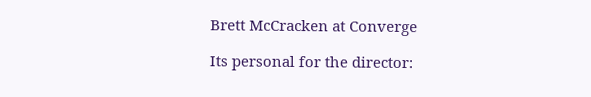Brett McCracken at Converge

Its personal for the director: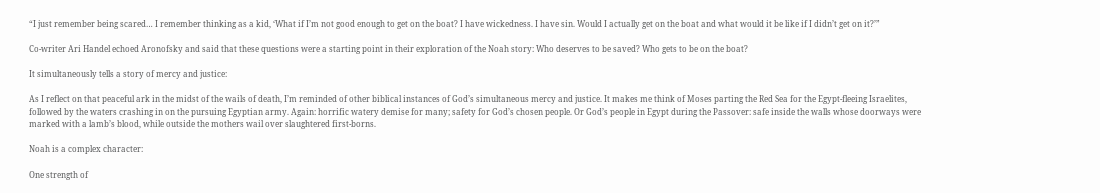“I just remember being scared… I remember thinking as a kid, ‘What if I’m not good enough to get on the boat? I have wickedness. I have sin. Would I actually get on the boat and what would it be like if I didn’t get on it?’”

Co-writer Ari Handel echoed Aronofsky and said that these questions were a starting point in their exploration of the Noah story: Who deserves to be saved? Who gets to be on the boat?

It simultaneously tells a story of mercy and justice:

As I reflect on that peaceful ark in the midst of the wails of death, I’m reminded of other biblical instances of God’s simultaneous mercy and justice. It makes me think of Moses parting the Red Sea for the Egypt-fleeing Israelites, followed by the waters crashing in on the pursuing Egyptian army. Again: horrific watery demise for many; safety for God’s chosen people. Or God’s people in Egypt during the Passover: safe inside the walls whose doorways were marked with a lamb’s blood, while outside the mothers wail over slaughtered first-borns.

Noah is a complex character:

One strength of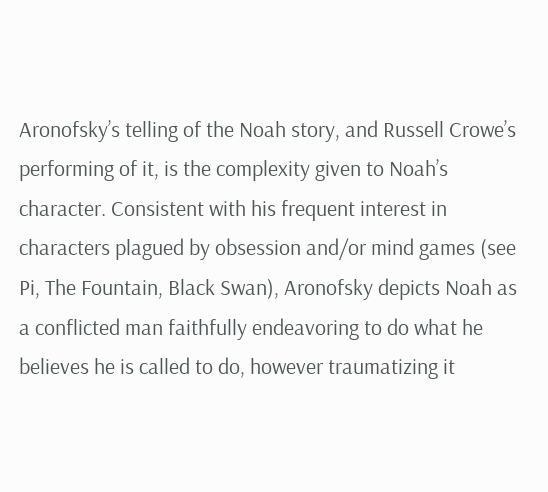Aronofsky’s telling of the Noah story, and Russell Crowe’s performing of it, is the complexity given to Noah’s character. Consistent with his frequent interest in characters plagued by obsession and/or mind games (see Pi, The Fountain, Black Swan), Aronofsky depicts Noah as a conflicted man faithfully endeavoring to do what he believes he is called to do, however traumatizing it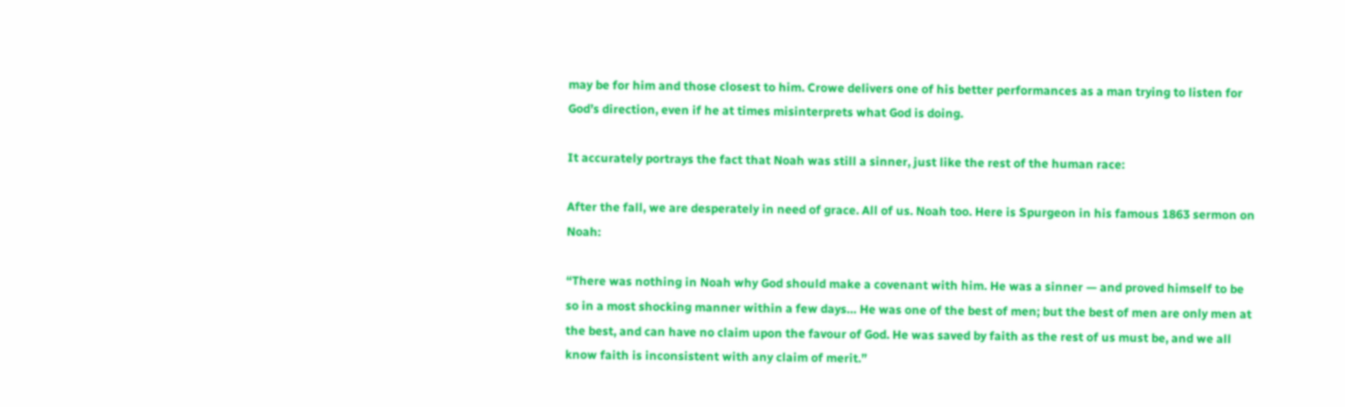may be for him and those closest to him. Crowe delivers one of his better performances as a man trying to listen for God’s direction, even if he at times misinterprets what God is doing.

It accurately portrays the fact that Noah was still a sinner, just like the rest of the human race:

After the fall, we are desperately in need of grace. All of us. Noah too. Here is Spurgeon in his famous 1863 sermon on Noah:

“There was nothing in Noah why God should make a covenant with him. He was a sinner — and proved himself to be so in a most shocking manner within a few days… He was one of the best of men; but the best of men are only men at the best, and can have no claim upon the favour of God. He was saved by faith as the rest of us must be, and we all know faith is inconsistent with any claim of merit.”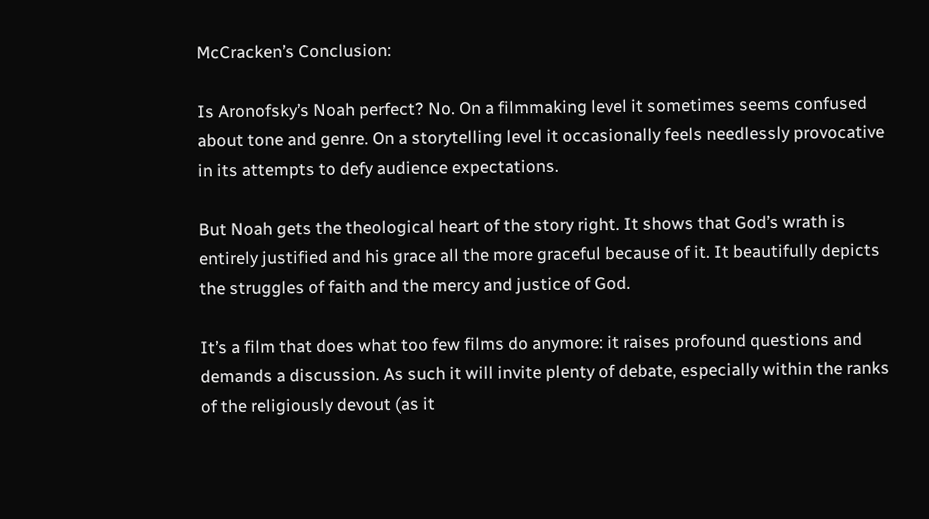McCracken’s Conclusion:

Is Aronofsky’s Noah perfect? No. On a filmmaking level it sometimes seems confused about tone and genre. On a storytelling level it occasionally feels needlessly provocative in its attempts to defy audience expectations.

But Noah gets the theological heart of the story right. It shows that God’s wrath is entirely justified and his grace all the more graceful because of it. It beautifully depicts the struggles of faith and the mercy and justice of God.

It’s a film that does what too few films do anymore: it raises profound questions and demands a discussion. As such it will invite plenty of debate, especially within the ranks of the religiously devout (as it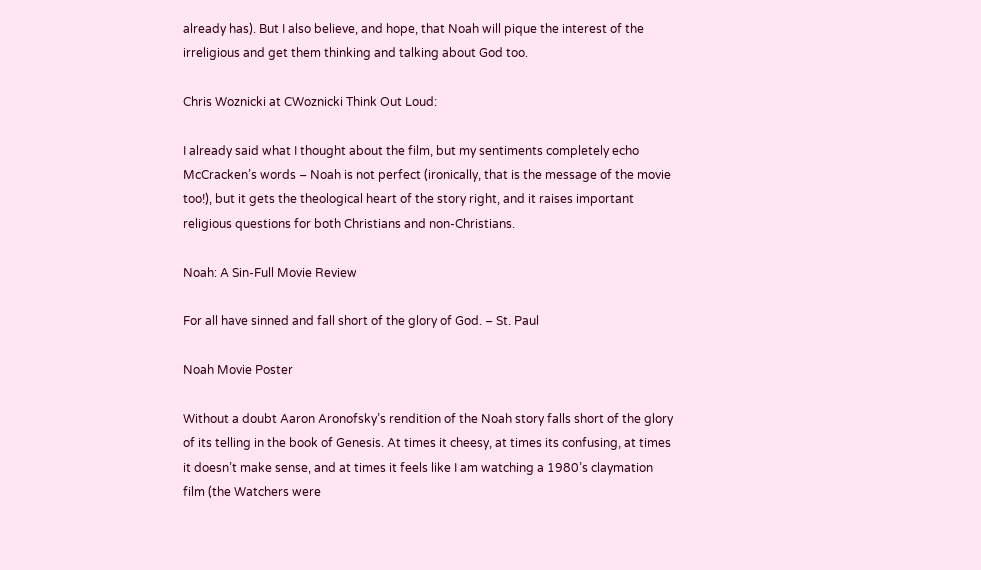already has). But I also believe, and hope, that Noah will pique the interest of the irreligious and get them thinking and talking about God too.

Chris Woznicki at CWoznicki Think Out Loud:

I already said what I thought about the film, but my sentiments completely echo McCracken’s words – Noah is not perfect (ironically, that is the message of the movie too!), but it gets the theological heart of the story right, and it raises important religious questions for both Christians and non-Christians.

Noah: A Sin-Full Movie Review

For all have sinned and fall short of the glory of God. – St. Paul

Noah Movie Poster

Without a doubt Aaron Aronofsky’s rendition of the Noah story falls short of the glory of its telling in the book of Genesis. At times it cheesy, at times its confusing, at times it doesn’t make sense, and at times it feels like I am watching a 1980’s claymation film (the Watchers were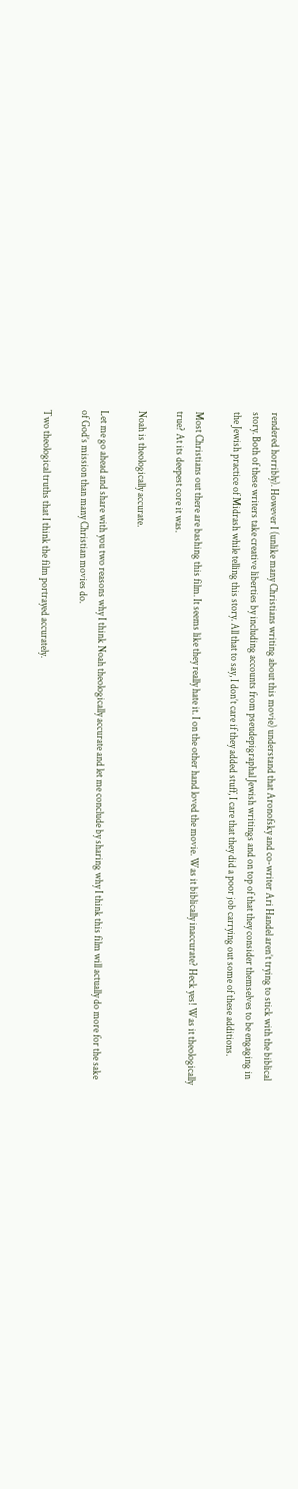rendered horribly). However I (unlike many Christians writing about this movie) understand that Aronofsky and co-writer Ari Handel aren’t trying to stick with the biblical story. Both of these writers take creative liberties by including accounts from pseudepigraphal Jewish writings and on top of that they consider themselves to be engaging in the Jewish practice of Midrash while telling this story. All that to say, I don’t care if they added stuff, I care that they did a poor job carrying out some of these additions.

Most Christians out there are bashing this film. It seems like they really hate it. I on the other hand loved the movie. Was it biblically inaccurate? Heck yes! Was it theologically true? At its deepest core it was.

Noah is theologically accurate.

Let me go ahead and share with you two reasons why I think Noah theologically accurate and let me conclude by sharing why I think this film will actually do more for the sake of God’s mission than many Christian movies do.

Two theological truths that I think the film portrayed accurately.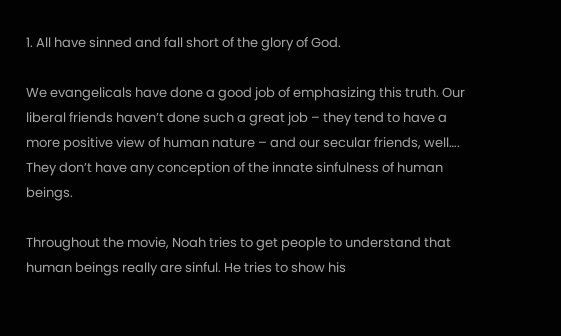1. All have sinned and fall short of the glory of God.

We evangelicals have done a good job of emphasizing this truth. Our liberal friends haven’t done such a great job – they tend to have a more positive view of human nature – and our secular friends, well…. They don’t have any conception of the innate sinfulness of human beings.

Throughout the movie, Noah tries to get people to understand that human beings really are sinful. He tries to show his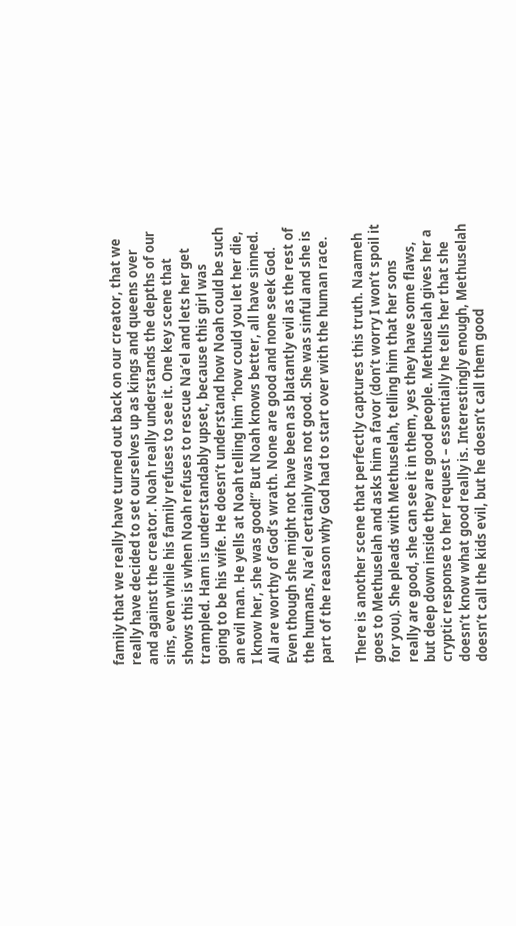family that we really have turned out back on our creator, that we really have decided to set ourselves up as kings and queens over and against the creator. Noah really understands the depths of our sins, even while his family refuses to see it. One key scene that shows this is when Noah refuses to rescue Na’el and lets her get trampled. Ham is understandably upset, because this girl was going to be his wife. He doesn’t understand how Noah could be such an evil man. He yells at Noah telling him “how could you let her die, I know her, she was good!” But Noah knows better, all have sinned. All are worthy of God’s wrath. None are good and none seek God. Even though she might not have been as blatantly evil as the rest of the humans, Na’el certainly was not good. She was sinful and she is part of the reason why God had to start over with the human race.

There is another scene that perfectly captures this truth. Naameh goes to Methuselah and asks him a favor (don’t worry I won’t spoil it for you). She pleads with Methuselah, telling him that her sons really are good, she can see it in them, yes they have some flaws, but deep down inside they are good people. Methuselah gives her a cryptic response to her request – essentially he tells her that she doesn’t know what good really is. Interestingly enough, Methuselah doesn’t call the kids evil, but he doesn’t call them good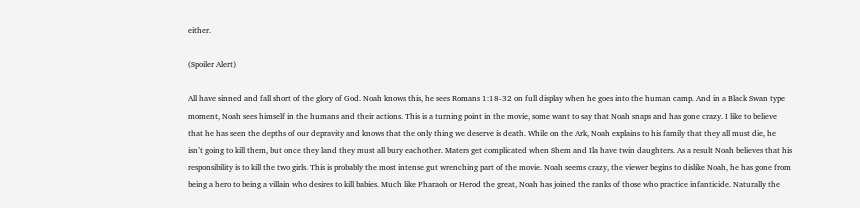either.

(Spoiler Alert)

All have sinned and fall short of the glory of God. Noah knows this, he sees Romans 1:18-32 on full display when he goes into the human camp. And in a Black Swan type moment, Noah sees himself in the humans and their actions. This is a turning point in the movie, some want to say that Noah snaps and has gone crazy. I like to believe that he has seen the depths of our depravity and knows that the only thing we deserve is death. While on the Ark, Noah explains to his family that they all must die, he isn’t going to kill them, but once they land they must all bury eachother. Maters get complicated when Shem and Ila have twin daughters. As a result Noah believes that his responsibility is to kill the two girls. This is probably the most intense gut wrenching part of the movie. Noah seems crazy, the viewer begins to dislike Noah, he has gone from being a hero to being a villain who desires to kill babies. Much like Pharaoh or Herod the great, Noah has joined the ranks of those who practice infanticide. Naturally the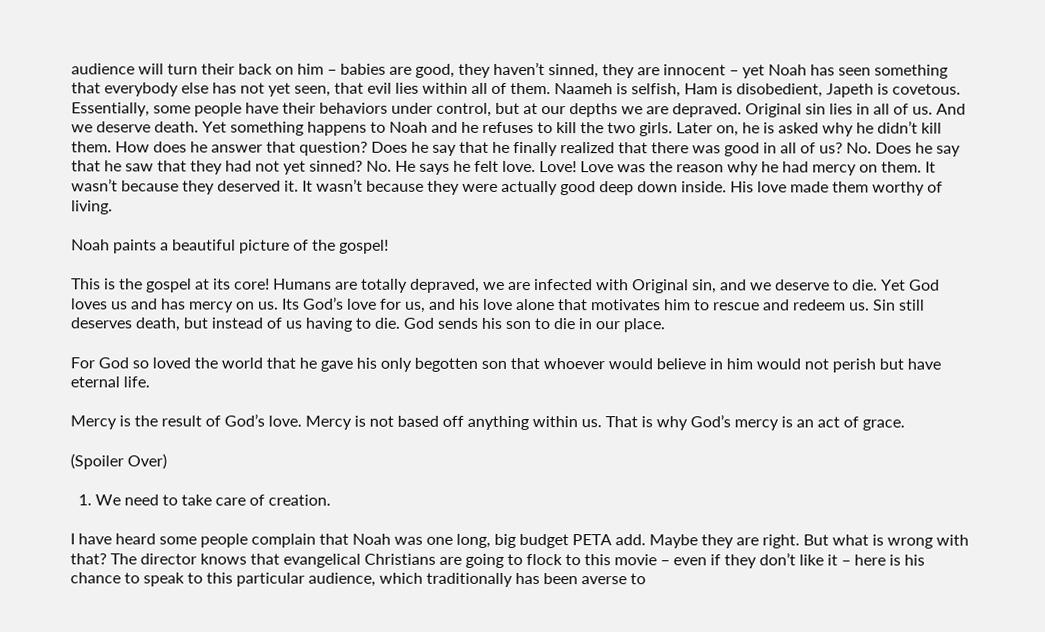audience will turn their back on him – babies are good, they haven’t sinned, they are innocent – yet Noah has seen something that everybody else has not yet seen, that evil lies within all of them. Naameh is selfish, Ham is disobedient, Japeth is covetous. Essentially, some people have their behaviors under control, but at our depths we are depraved. Original sin lies in all of us. And we deserve death. Yet something happens to Noah and he refuses to kill the two girls. Later on, he is asked why he didn’t kill them. How does he answer that question? Does he say that he finally realized that there was good in all of us? No. Does he say that he saw that they had not yet sinned? No. He says he felt love. Love! Love was the reason why he had mercy on them. It wasn’t because they deserved it. It wasn’t because they were actually good deep down inside. His love made them worthy of living.

Noah paints a beautiful picture of the gospel!

This is the gospel at its core! Humans are totally depraved, we are infected with Original sin, and we deserve to die. Yet God loves us and has mercy on us. Its God’s love for us, and his love alone that motivates him to rescue and redeem us. Sin still deserves death, but instead of us having to die. God sends his son to die in our place.

For God so loved the world that he gave his only begotten son that whoever would believe in him would not perish but have eternal life.

Mercy is the result of God’s love. Mercy is not based off anything within us. That is why God’s mercy is an act of grace.

(Spoiler Over)

  1. We need to take care of creation.

I have heard some people complain that Noah was one long, big budget PETA add. Maybe they are right. But what is wrong with that? The director knows that evangelical Christians are going to flock to this movie – even if they don’t like it – here is his chance to speak to this particular audience, which traditionally has been averse to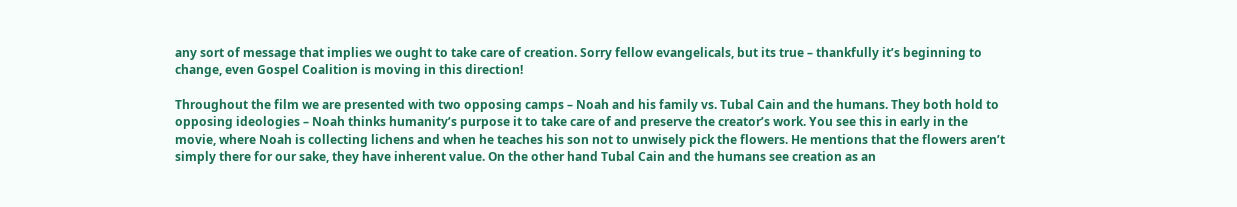any sort of message that implies we ought to take care of creation. Sorry fellow evangelicals, but its true – thankfully it’s beginning to change, even Gospel Coalition is moving in this direction!

Throughout the film we are presented with two opposing camps – Noah and his family vs. Tubal Cain and the humans. They both hold to opposing ideologies – Noah thinks humanity’s purpose it to take care of and preserve the creator’s work. You see this in early in the movie, where Noah is collecting lichens and when he teaches his son not to unwisely pick the flowers. He mentions that the flowers aren’t simply there for our sake, they have inherent value. On the other hand Tubal Cain and the humans see creation as an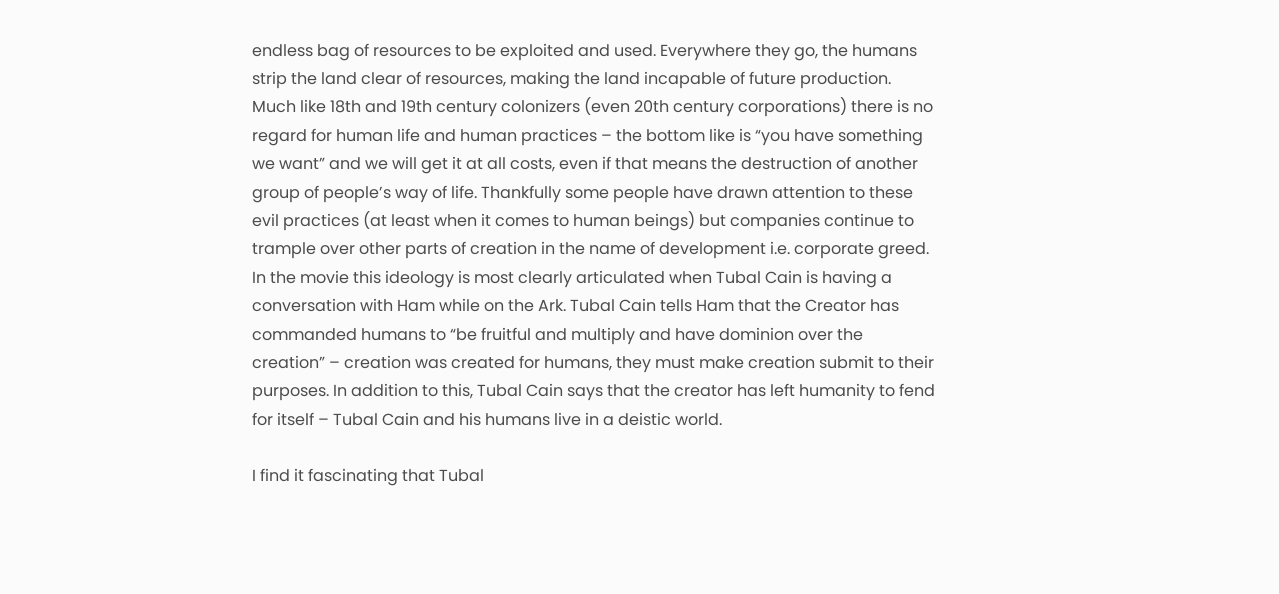endless bag of resources to be exploited and used. Everywhere they go, the humans strip the land clear of resources, making the land incapable of future production. Much like 18th and 19th century colonizers (even 20th century corporations) there is no regard for human life and human practices – the bottom like is “you have something we want” and we will get it at all costs, even if that means the destruction of another group of people’s way of life. Thankfully some people have drawn attention to these evil practices (at least when it comes to human beings) but companies continue to trample over other parts of creation in the name of development i.e. corporate greed. In the movie this ideology is most clearly articulated when Tubal Cain is having a conversation with Ham while on the Ark. Tubal Cain tells Ham that the Creator has commanded humans to “be fruitful and multiply and have dominion over the creation” – creation was created for humans, they must make creation submit to their purposes. In addition to this, Tubal Cain says that the creator has left humanity to fend for itself – Tubal Cain and his humans live in a deistic world.

I find it fascinating that Tubal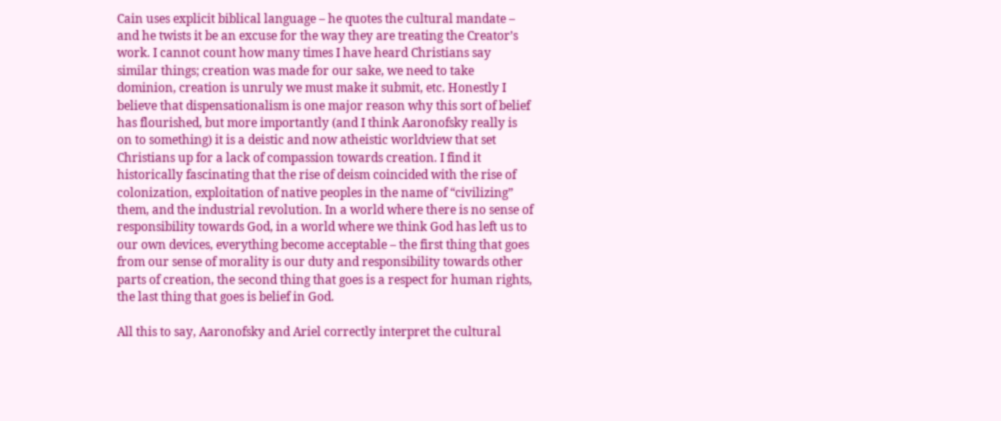Cain uses explicit biblical language – he quotes the cultural mandate – and he twists it be an excuse for the way they are treating the Creator’s work. I cannot count how many times I have heard Christians say similar things; creation was made for our sake, we need to take dominion, creation is unruly we must make it submit, etc. Honestly I believe that dispensationalism is one major reason why this sort of belief has flourished, but more importantly (and I think Aaronofsky really is on to something) it is a deistic and now atheistic worldview that set Christians up for a lack of compassion towards creation. I find it historically fascinating that the rise of deism coincided with the rise of colonization, exploitation of native peoples in the name of “civilizing” them, and the industrial revolution. In a world where there is no sense of responsibility towards God, in a world where we think God has left us to our own devices, everything become acceptable – the first thing that goes from our sense of morality is our duty and responsibility towards other parts of creation, the second thing that goes is a respect for human rights, the last thing that goes is belief in God.

All this to say, Aaronofsky and Ariel correctly interpret the cultural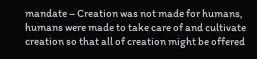mandate – Creation was not made for humans, humans were made to take care of and cultivate creation so that all of creation might be offered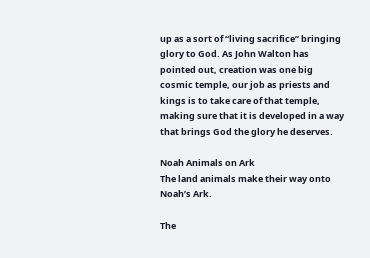up as a sort of “living sacrifice” bringing glory to God. As John Walton has pointed out, creation was one big cosmic temple, our job as priests and kings is to take care of that temple, making sure that it is developed in a way that brings God the glory he deserves.

Noah Animals on Ark
The land animals make their way onto Noah’s Ark.

The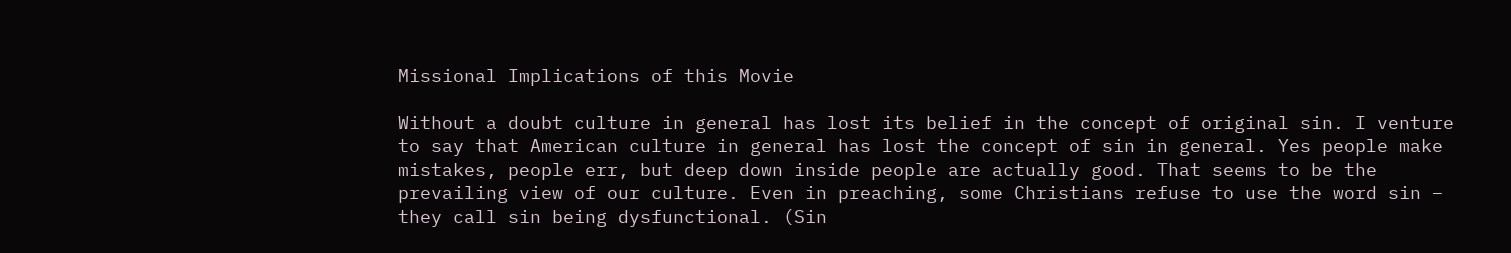Missional Implications of this Movie

Without a doubt culture in general has lost its belief in the concept of original sin. I venture to say that American culture in general has lost the concept of sin in general. Yes people make mistakes, people err, but deep down inside people are actually good. That seems to be the prevailing view of our culture. Even in preaching, some Christians refuse to use the word sin – they call sin being dysfunctional. (Sin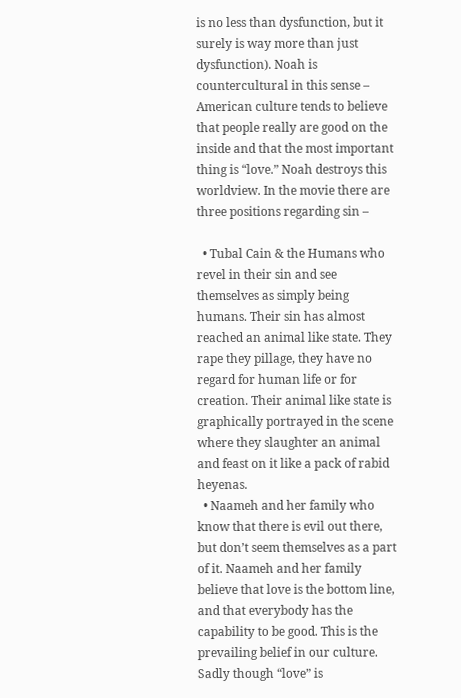is no less than dysfunction, but it surely is way more than just dysfunction). Noah is countercultural in this sense – American culture tends to believe that people really are good on the inside and that the most important thing is “love.” Noah destroys this worldview. In the movie there are three positions regarding sin –

  • Tubal Cain & the Humans who revel in their sin and see themselves as simply being humans. Their sin has almost reached an animal like state. They rape they pillage, they have no regard for human life or for creation. Their animal like state is graphically portrayed in the scene where they slaughter an animal and feast on it like a pack of rabid heyenas.
  • Naameh and her family who know that there is evil out there, but don’t seem themselves as a part of it. Naameh and her family believe that love is the bottom line, and that everybody has the capability to be good. This is the prevailing belief in our culture. Sadly though “love” is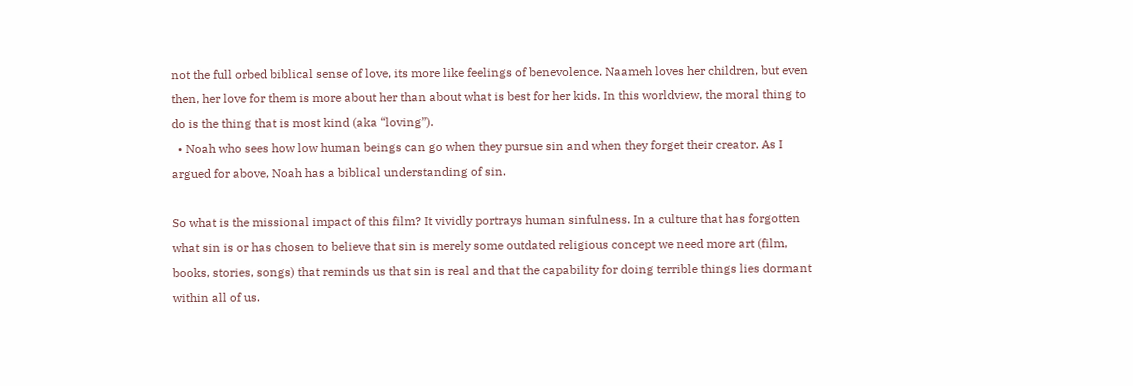not the full orbed biblical sense of love, its more like feelings of benevolence. Naameh loves her children, but even then, her love for them is more about her than about what is best for her kids. In this worldview, the moral thing to do is the thing that is most kind (aka “loving”).
  • Noah who sees how low human beings can go when they pursue sin and when they forget their creator. As I argued for above, Noah has a biblical understanding of sin.

So what is the missional impact of this film? It vividly portrays human sinfulness. In a culture that has forgotten what sin is or has chosen to believe that sin is merely some outdated religious concept we need more art (film, books, stories, songs) that reminds us that sin is real and that the capability for doing terrible things lies dormant within all of us.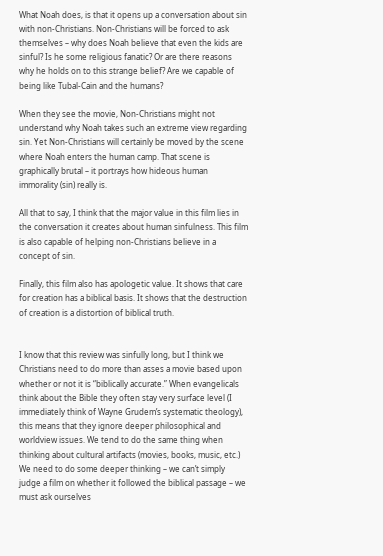What Noah does, is that it opens up a conversation about sin with non-Christians. Non-Christians will be forced to ask themselves – why does Noah believe that even the kids are sinful? Is he some religious fanatic? Or are there reasons why he holds on to this strange belief? Are we capable of being like Tubal-Cain and the humans?

When they see the movie, Non-Christians might not understand why Noah takes such an extreme view regarding sin. Yet Non-Christians will certainly be moved by the scene where Noah enters the human camp. That scene is graphically brutal – it portrays how hideous human immorality (sin) really is.

All that to say, I think that the major value in this film lies in the conversation it creates about human sinfulness. This film is also capable of helping non-Christians believe in a concept of sin.

Finally, this film also has apologetic value. It shows that care for creation has a biblical basis. It shows that the destruction of creation is a distortion of biblical truth.


I know that this review was sinfully long, but I think we Christians need to do more than asses a movie based upon whether or not it is “biblically accurate.” When evangelicals think about the Bible they often stay very surface level (I immediately think of Wayne Grudem’s systematic theology), this means that they ignore deeper philosophical and worldview issues. We tend to do the same thing when thinking about cultural artifacts (movies, books, music, etc.) We need to do some deeper thinking – we can’t simply judge a film on whether it followed the biblical passage – we must ask ourselves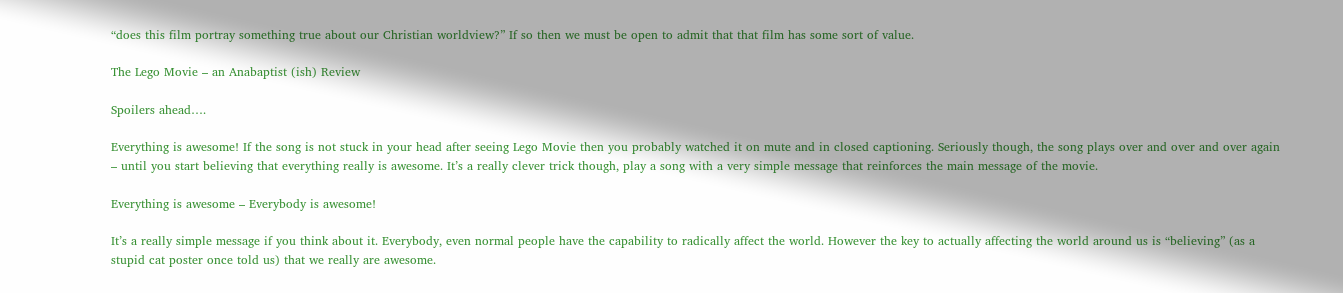“does this film portray something true about our Christian worldview?” If so then we must be open to admit that that film has some sort of value.

The Lego Movie – an Anabaptist (ish) Review

Spoilers ahead….

Everything is awesome! If the song is not stuck in your head after seeing Lego Movie then you probably watched it on mute and in closed captioning. Seriously though, the song plays over and over and over again – until you start believing that everything really is awesome. It’s a really clever trick though, play a song with a very simple message that reinforces the main message of the movie.

Everything is awesome – Everybody is awesome!

It’s a really simple message if you think about it. Everybody, even normal people have the capability to radically affect the world. However the key to actually affecting the world around us is “believing” (as a stupid cat poster once told us) that we really are awesome.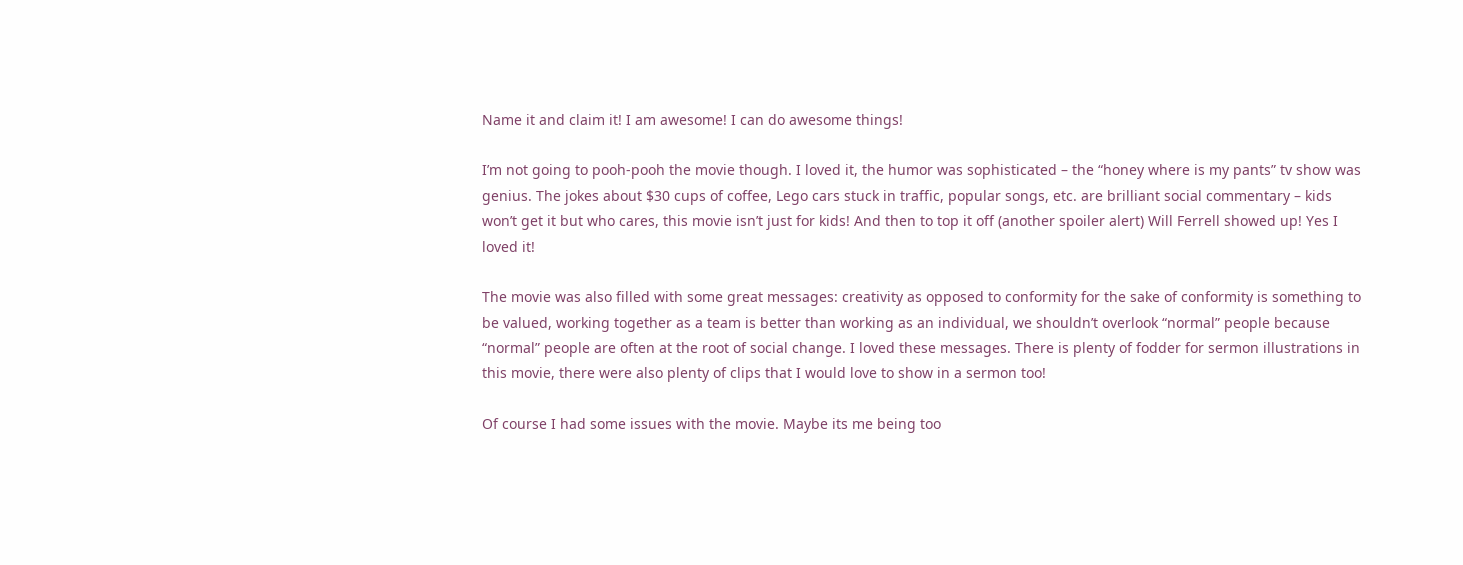Name it and claim it! I am awesome! I can do awesome things!

I’m not going to pooh-pooh the movie though. I loved it, the humor was sophisticated – the “honey where is my pants” tv show was genius. The jokes about $30 cups of coffee, Lego cars stuck in traffic, popular songs, etc. are brilliant social commentary – kids won’t get it but who cares, this movie isn’t just for kids! And then to top it off (another spoiler alert) Will Ferrell showed up! Yes I loved it!

The movie was also filled with some great messages: creativity as opposed to conformity for the sake of conformity is something to be valued, working together as a team is better than working as an individual, we shouldn’t overlook “normal” people because “normal” people are often at the root of social change. I loved these messages. There is plenty of fodder for sermon illustrations in this movie, there were also plenty of clips that I would love to show in a sermon too!

Of course I had some issues with the movie. Maybe its me being too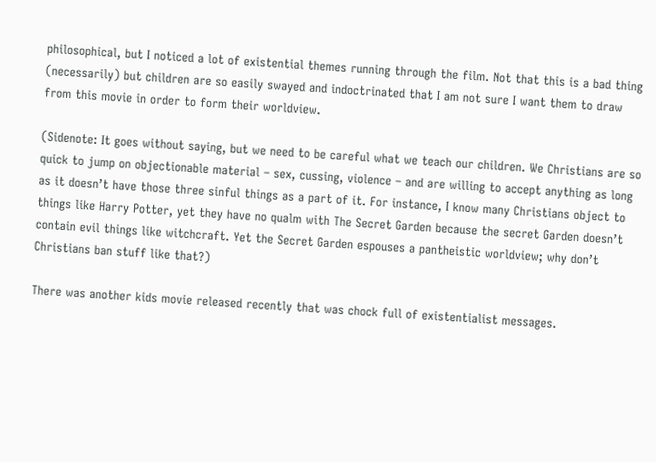philosophical, but I noticed a lot of existential themes running through the film. Not that this is a bad thing (necessarily) but children are so easily swayed and indoctrinated that I am not sure I want them to draw from this movie in order to form their worldview.

(Sidenote: It goes without saying, but we need to be careful what we teach our children. We Christians are so quick to jump on objectionable material – sex, cussing, violence – and are willing to accept anything as long as it doesn’t have those three sinful things as a part of it. For instance, I know many Christians object to things like Harry Potter, yet they have no qualm with The Secret Garden because the secret Garden doesn’t contain evil things like witchcraft. Yet the Secret Garden espouses a pantheistic worldview; why don’t Christians ban stuff like that?)

There was another kids movie released recently that was chock full of existentialist messages.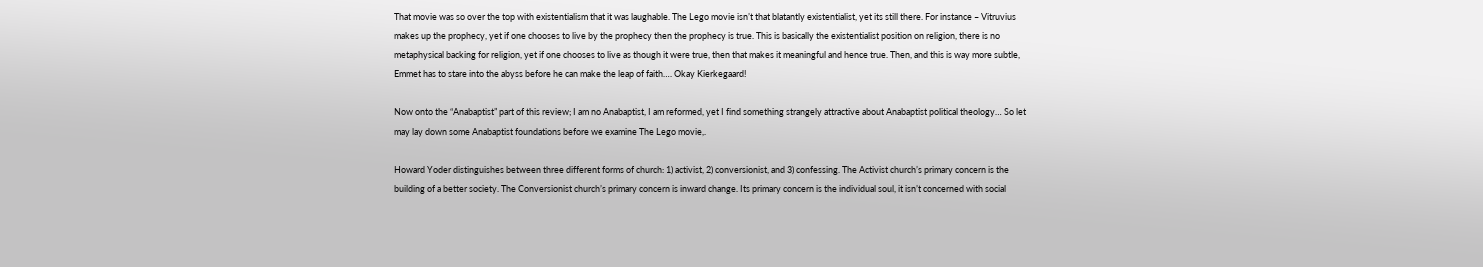That movie was so over the top with existentialism that it was laughable. The Lego movie isn’t that blatantly existentialist, yet its still there. For instance – Vitruvius makes up the prophecy, yet if one chooses to live by the prophecy then the prophecy is true. This is basically the existentialist position on religion, there is no metaphysical backing for religion, yet if one chooses to live as though it were true, then that makes it meaningful and hence true. Then, and this is way more subtle, Emmet has to stare into the abyss before he can make the leap of faith…. Okay Kierkegaard!

Now onto the “Anabaptist” part of this review; I am no Anabaptist, I am reformed, yet I find something strangely attractive about Anabaptist political theology… So let may lay down some Anabaptist foundations before we examine The Lego movie,.

Howard Yoder distinguishes between three different forms of church: 1) activist, 2) conversionist, and 3) confessing. The Activist church’s primary concern is the building of a better society. The Conversionist church’s primary concern is inward change. Its primary concern is the individual soul, it isn’t concerned with social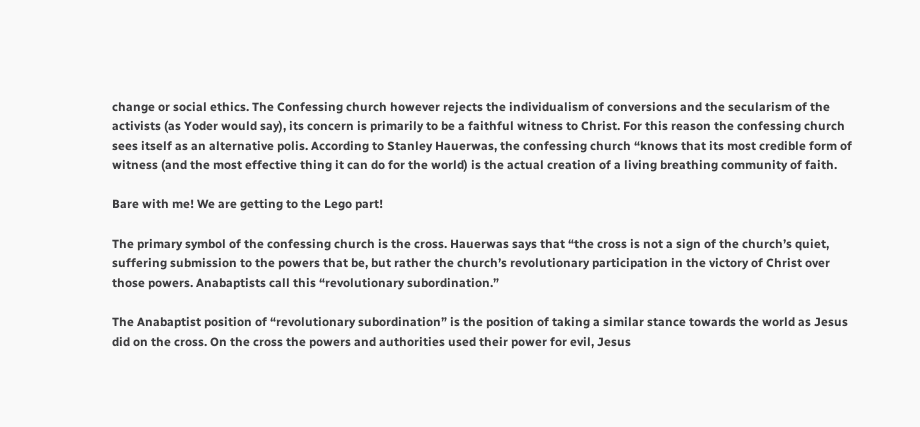change or social ethics. The Confessing church however rejects the individualism of conversions and the secularism of the activists (as Yoder would say), its concern is primarily to be a faithful witness to Christ. For this reason the confessing church sees itself as an alternative polis. According to Stanley Hauerwas, the confessing church “knows that its most credible form of witness (and the most effective thing it can do for the world) is the actual creation of a living breathing community of faith.

Bare with me! We are getting to the Lego part!

The primary symbol of the confessing church is the cross. Hauerwas says that “the cross is not a sign of the church’s quiet, suffering submission to the powers that be, but rather the church’s revolutionary participation in the victory of Christ over those powers. Anabaptists call this “revolutionary subordination.”

The Anabaptist position of “revolutionary subordination” is the position of taking a similar stance towards the world as Jesus did on the cross. On the cross the powers and authorities used their power for evil, Jesus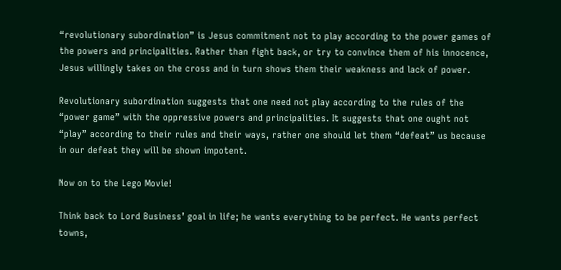“revolutionary subordination” is Jesus commitment not to play according to the power games of the powers and principalities. Rather than fight back, or try to convince them of his innocence, Jesus willingly takes on the cross and in turn shows them their weakness and lack of power.

Revolutionary subordination suggests that one need not play according to the rules of the “power game” with the oppressive powers and principalities. It suggests that one ought not “play” according to their rules and their ways, rather one should let them “defeat” us because in our defeat they will be shown impotent.

Now on to the Lego Movie!

Think back to Lord Business’ goal in life; he wants everything to be perfect. He wants perfect towns,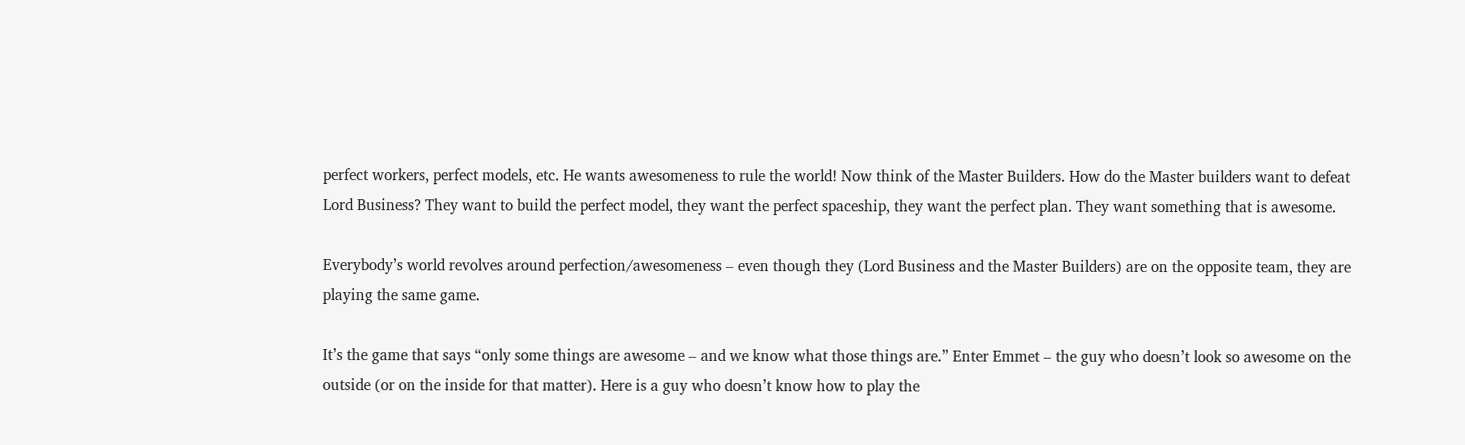perfect workers, perfect models, etc. He wants awesomeness to rule the world! Now think of the Master Builders. How do the Master builders want to defeat Lord Business? They want to build the perfect model, they want the perfect spaceship, they want the perfect plan. They want something that is awesome.

Everybody’s world revolves around perfection/awesomeness – even though they (Lord Business and the Master Builders) are on the opposite team, they are playing the same game.

It’s the game that says “only some things are awesome – and we know what those things are.” Enter Emmet – the guy who doesn’t look so awesome on the outside (or on the inside for that matter). Here is a guy who doesn’t know how to play the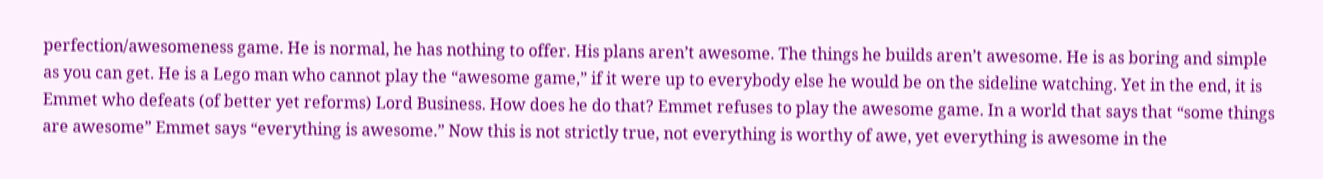perfection/awesomeness game. He is normal, he has nothing to offer. His plans aren’t awesome. The things he builds aren’t awesome. He is as boring and simple as you can get. He is a Lego man who cannot play the “awesome game,” if it were up to everybody else he would be on the sideline watching. Yet in the end, it is Emmet who defeats (of better yet reforms) Lord Business. How does he do that? Emmet refuses to play the awesome game. In a world that says that “some things are awesome” Emmet says “everything is awesome.” Now this is not strictly true, not everything is worthy of awe, yet everything is awesome in the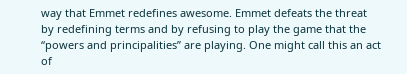way that Emmet redefines awesome. Emmet defeats the threat by redefining terms and by refusing to play the game that the “powers and principalities” are playing. One might call this an act of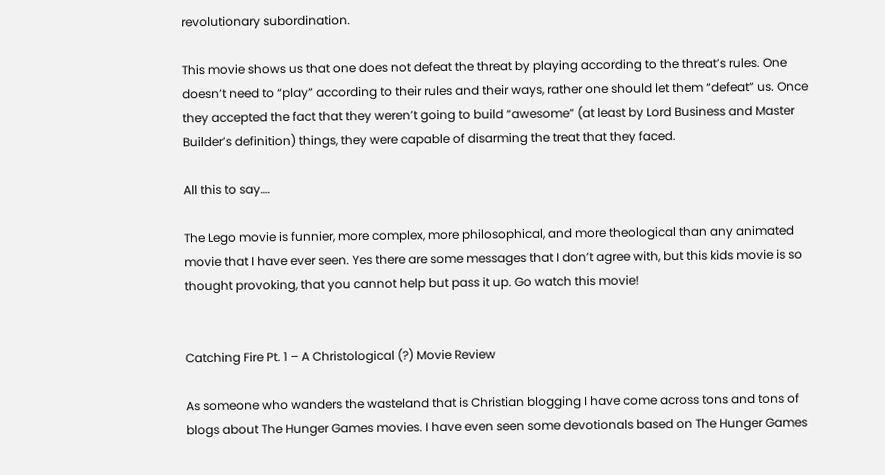revolutionary subordination.

This movie shows us that one does not defeat the threat by playing according to the threat’s rules. One doesn’t need to “play” according to their rules and their ways, rather one should let them “defeat” us. Once they accepted the fact that they weren’t going to build “awesome” (at least by Lord Business and Master Builder’s definition) things, they were capable of disarming the treat that they faced.

All this to say….

The Lego movie is funnier, more complex, more philosophical, and more theological than any animated movie that I have ever seen. Yes there are some messages that I don’t agree with, but this kids movie is so thought provoking, that you cannot help but pass it up. Go watch this movie!


Catching Fire Pt. 1 – A Christological (?) Movie Review

As someone who wanders the wasteland that is Christian blogging I have come across tons and tons of blogs about The Hunger Games movies. I have even seen some devotionals based on The Hunger Games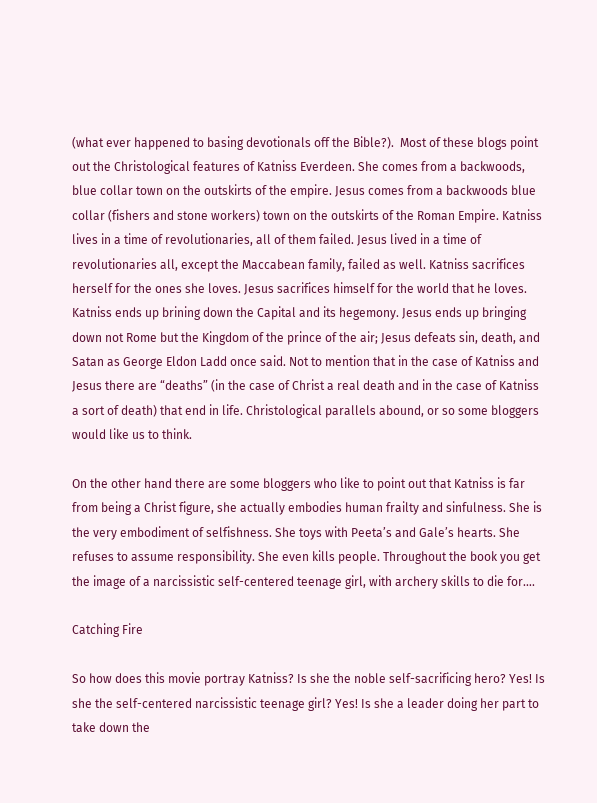(what ever happened to basing devotionals off the Bible?).  Most of these blogs point out the Christological features of Katniss Everdeen. She comes from a backwoods, blue collar town on the outskirts of the empire. Jesus comes from a backwoods blue collar (fishers and stone workers) town on the outskirts of the Roman Empire. Katniss lives in a time of revolutionaries, all of them failed. Jesus lived in a time of revolutionaries all, except the Maccabean family, failed as well. Katniss sacrifices herself for the ones she loves. Jesus sacrifices himself for the world that he loves. Katniss ends up brining down the Capital and its hegemony. Jesus ends up bringing down not Rome but the Kingdom of the prince of the air; Jesus defeats sin, death, and Satan as George Eldon Ladd once said. Not to mention that in the case of Katniss and Jesus there are “deaths” (in the case of Christ a real death and in the case of Katniss a sort of death) that end in life. Christological parallels abound, or so some bloggers would like us to think.

On the other hand there are some bloggers who like to point out that Katniss is far from being a Christ figure, she actually embodies human frailty and sinfulness. She is the very embodiment of selfishness. She toys with Peeta’s and Gale’s hearts. She refuses to assume responsibility. She even kills people. Throughout the book you get the image of a narcissistic self-centered teenage girl, with archery skills to die for….

Catching Fire

So how does this movie portray Katniss? Is she the noble self-sacrificing hero? Yes! Is she the self-centered narcissistic teenage girl? Yes! Is she a leader doing her part to take down the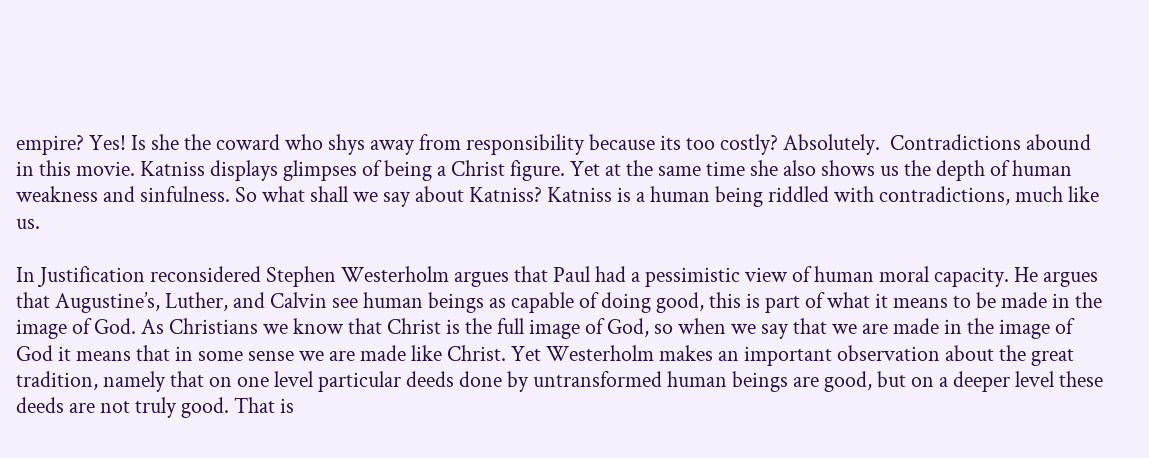empire? Yes! Is she the coward who shys away from responsibility because its too costly? Absolutely.  Contradictions abound in this movie. Katniss displays glimpses of being a Christ figure. Yet at the same time she also shows us the depth of human weakness and sinfulness. So what shall we say about Katniss? Katniss is a human being riddled with contradictions, much like us.

In Justification reconsidered Stephen Westerholm argues that Paul had a pessimistic view of human moral capacity. He argues that Augustine’s, Luther, and Calvin see human beings as capable of doing good, this is part of what it means to be made in the image of God. As Christians we know that Christ is the full image of God, so when we say that we are made in the image of God it means that in some sense we are made like Christ. Yet Westerholm makes an important observation about the great tradition, namely that on one level particular deeds done by untransformed human beings are good, but on a deeper level these deeds are not truly good. That is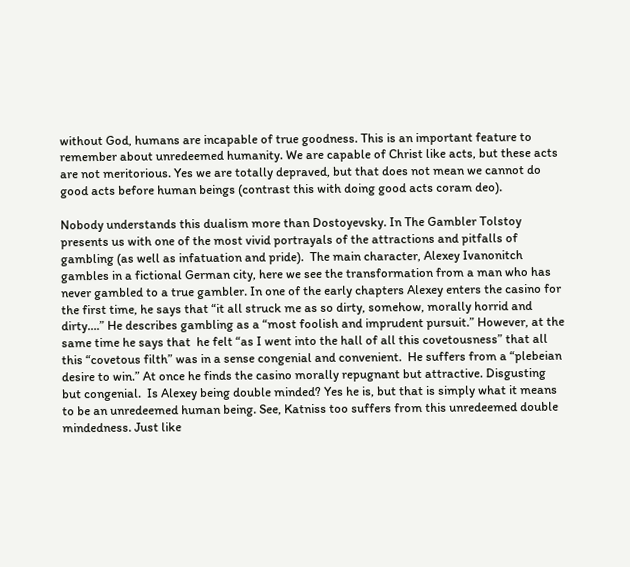without God, humans are incapable of true goodness. This is an important feature to remember about unredeemed humanity. We are capable of Christ like acts, but these acts are not meritorious. Yes we are totally depraved, but that does not mean we cannot do good acts before human beings (contrast this with doing good acts coram deo).

Nobody understands this dualism more than Dostoyevsky. In The Gambler Tolstoy presents us with one of the most vivid portrayals of the attractions and pitfalls of gambling (as well as infatuation and pride).  The main character, Alexey Ivanonitch gambles in a fictional German city, here we see the transformation from a man who has never gambled to a true gambler. In one of the early chapters Alexey enters the casino for the first time, he says that “it all struck me as so dirty, somehow, morally horrid and dirty….” He describes gambling as a “most foolish and imprudent pursuit.” However, at the same time he says that  he felt “as I went into the hall of all this covetousness” that all this “covetous filth” was in a sense congenial and convenient.  He suffers from a “plebeian desire to win.” At once he finds the casino morally repugnant but attractive. Disgusting but congenial.  Is Alexey being double minded? Yes he is, but that is simply what it means to be an unredeemed human being. See, Katniss too suffers from this unredeemed double mindedness. Just like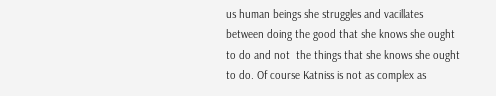us human beings she struggles and vacillates between doing the good that she knows she ought to do and not  the things that she knows she ought to do. Of course Katniss is not as complex as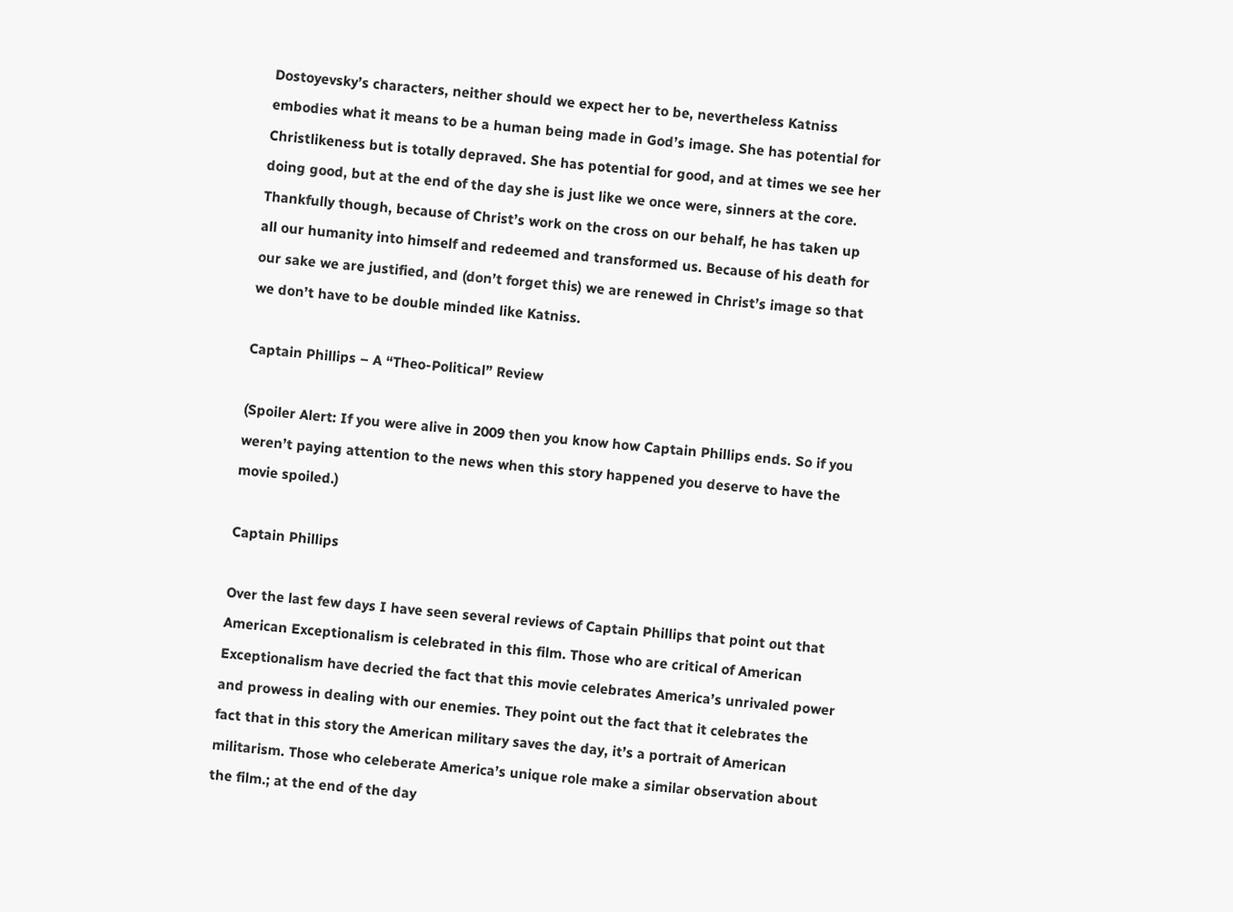Dostoyevsky’s characters, neither should we expect her to be, nevertheless Katniss embodies what it means to be a human being made in God’s image. She has potential for Christlikeness but is totally depraved. She has potential for good, and at times we see her doing good, but at the end of the day she is just like we once were, sinners at the core. Thankfully though, because of Christ’s work on the cross on our behalf, he has taken up all our humanity into himself and redeemed and transformed us. Because of his death for our sake we are justified, and (don’t forget this) we are renewed in Christ’s image so that we don’t have to be double minded like Katniss.

Captain Phillips – A “Theo-Political” Review

(Spoiler Alert: If you were alive in 2009 then you know how Captain Phillips ends. So if you weren’t paying attention to the news when this story happened you deserve to have the movie spoiled.)

Captain Phillips

Over the last few days I have seen several reviews of Captain Phillips that point out that American Exceptionalism is celebrated in this film. Those who are critical of American Exceptionalism have decried the fact that this movie celebrates America’s unrivaled power and prowess in dealing with our enemies. They point out the fact that it celebrates the fact that in this story the American military saves the day, it’s a portrait of American militarism. Those who celeberate America’s unique role make a similar observation about the film.; at the end of the day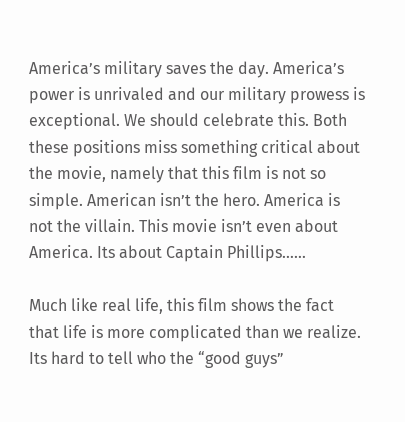America’s military saves the day. America’s power is unrivaled and our military prowess is exceptional. We should celebrate this. Both these positions miss something critical about the movie, namely that this film is not so simple. American isn’t the hero. America is not the villain. This movie isn’t even about America. Its about Captain Phillips……

Much like real life, this film shows the fact that life is more complicated than we realize. Its hard to tell who the “good guys”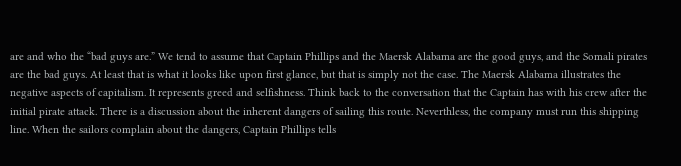are and who the “bad guys are.” We tend to assume that Captain Phillips and the Maersk Alabama are the good guys, and the Somali pirates are the bad guys. At least that is what it looks like upon first glance, but that is simply not the case. The Maersk Alabama illustrates the negative aspects of capitalism. It represents greed and selfishness. Think back to the conversation that the Captain has with his crew after the initial pirate attack. There is a discussion about the inherent dangers of sailing this route. Neverthless, the company must run this shipping line. When the sailors complain about the dangers, Captain Phillips tells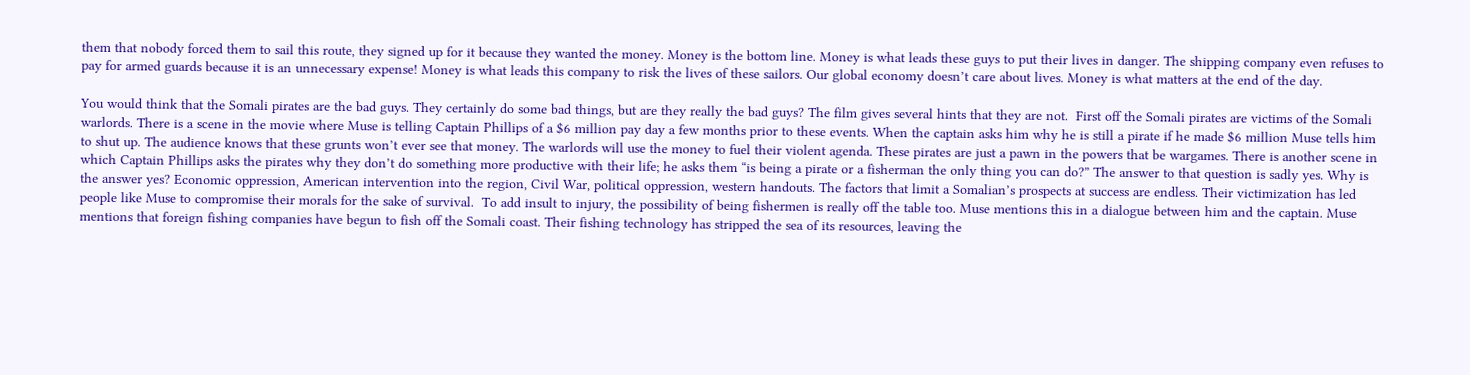them that nobody forced them to sail this route, they signed up for it because they wanted the money. Money is the bottom line. Money is what leads these guys to put their lives in danger. The shipping company even refuses to pay for armed guards because it is an unnecessary expense! Money is what leads this company to risk the lives of these sailors. Our global economy doesn’t care about lives. Money is what matters at the end of the day.

You would think that the Somali pirates are the bad guys. They certainly do some bad things, but are they really the bad guys? The film gives several hints that they are not.  First off the Somali pirates are victims of the Somali warlords. There is a scene in the movie where Muse is telling Captain Phillips of a $6 million pay day a few months prior to these events. When the captain asks him why he is still a pirate if he made $6 million Muse tells him to shut up. The audience knows that these grunts won’t ever see that money. The warlords will use the money to fuel their violent agenda. These pirates are just a pawn in the powers that be wargames. There is another scene in which Captain Phillips asks the pirates why they don’t do something more productive with their life; he asks them “is being a pirate or a fisherman the only thing you can do?” The answer to that question is sadly yes. Why is the answer yes? Economic oppression, American intervention into the region, Civil War, political oppression, western handouts. The factors that limit a Somalian’s prospects at success are endless. Their victimization has led people like Muse to compromise their morals for the sake of survival.  To add insult to injury, the possibility of being fishermen is really off the table too. Muse mentions this in a dialogue between him and the captain. Muse mentions that foreign fishing companies have begun to fish off the Somali coast. Their fishing technology has stripped the sea of its resources, leaving the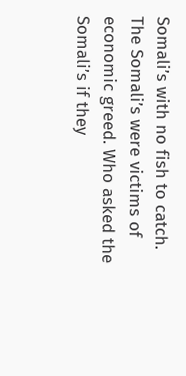Somali’s with no fish to catch. The Somali’s were victims of economic greed. Who asked the Somali’s if they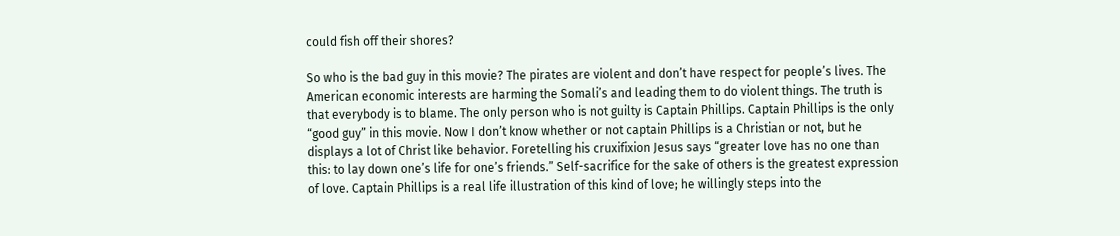could fish off their shores?

So who is the bad guy in this movie? The pirates are violent and don’t have respect for people’s lives. The American economic interests are harming the Somali’s and leading them to do violent things. The truth is that everybody is to blame. The only person who is not guilty is Captain Phillips. Captain Phillips is the only “good guy” in this movie. Now I don’t know whether or not captain Phillips is a Christian or not, but he displays a lot of Christ like behavior. Foretelling his cruxifixion Jesus says “greater love has no one than this: to lay down one’s life for one’s friends.” Self-sacrifice for the sake of others is the greatest expression of love. Captain Phillips is a real life illustration of this kind of love; he willingly steps into the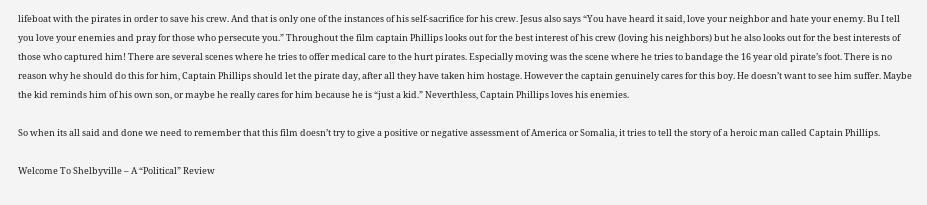lifeboat with the pirates in order to save his crew. And that is only one of the instances of his self-sacrifice for his crew. Jesus also says “You have heard it said, love your neighbor and hate your enemy. Bu I tell you love your enemies and pray for those who persecute you.” Throughout the film captain Phillips looks out for the best interest of his crew (loving his neighbors) but he also looks out for the best interests of those who captured him! There are several scenes where he tries to offer medical care to the hurt pirates. Especially moving was the scene where he tries to bandage the 16 year old pirate’s foot. There is no reason why he should do this for him, Captain Phillips should let the pirate day, after all they have taken him hostage. However the captain genuinely cares for this boy. He doesn’t want to see him suffer. Maybe the kid reminds him of his own son, or maybe he really cares for him because he is “just a kid.” Neverthless, Captain Phillips loves his enemies.

So when its all said and done we need to remember that this film doesn’t try to give a positive or negative assessment of America or Somalia, it tries to tell the story of a heroic man called Captain Phillips.

Welcome To Shelbyville – A “Political” Review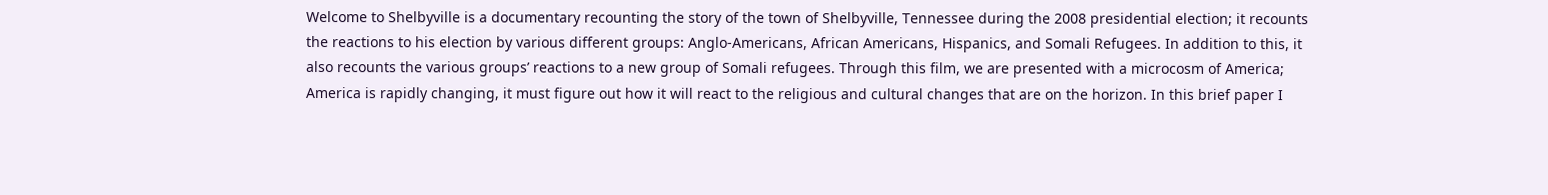Welcome to Shelbyville is a documentary recounting the story of the town of Shelbyville, Tennessee during the 2008 presidential election; it recounts the reactions to his election by various different groups: Anglo-Americans, African Americans, Hispanics, and Somali Refugees. In addition to this, it also recounts the various groups’ reactions to a new group of Somali refugees. Through this film, we are presented with a microcosm of America; America is rapidly changing, it must figure out how it will react to the religious and cultural changes that are on the horizon. In this brief paper I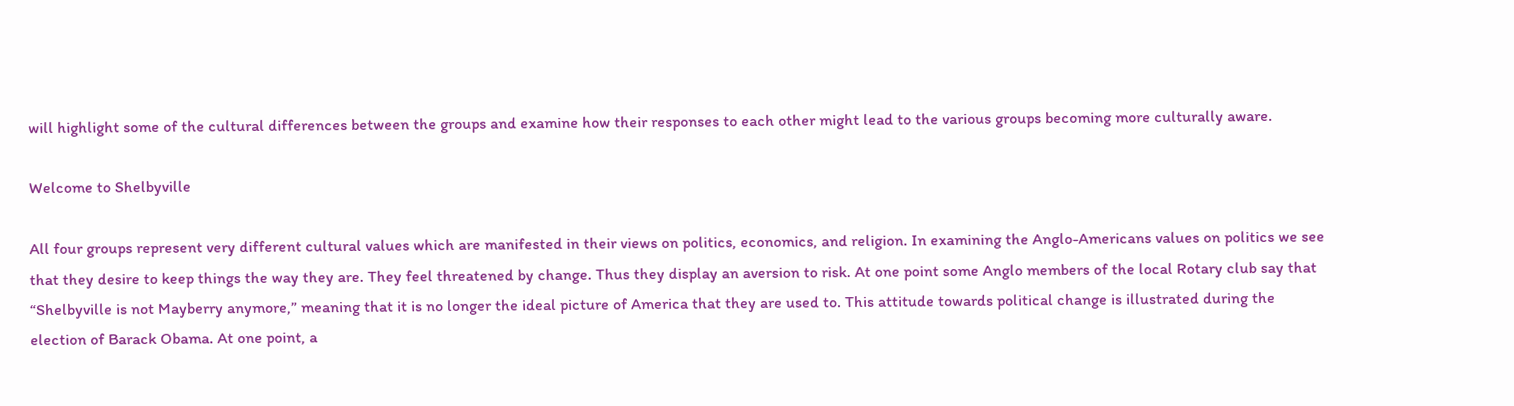will highlight some of the cultural differences between the groups and examine how their responses to each other might lead to the various groups becoming more culturally aware.

Welcome to Shelbyville

All four groups represent very different cultural values which are manifested in their views on politics, economics, and religion. In examining the Anglo-Americans values on politics we see that they desire to keep things the way they are. They feel threatened by change. Thus they display an aversion to risk. At one point some Anglo members of the local Rotary club say that “Shelbyville is not Mayberry anymore,” meaning that it is no longer the ideal picture of America that they are used to. This attitude towards political change is illustrated during the election of Barack Obama. At one point, a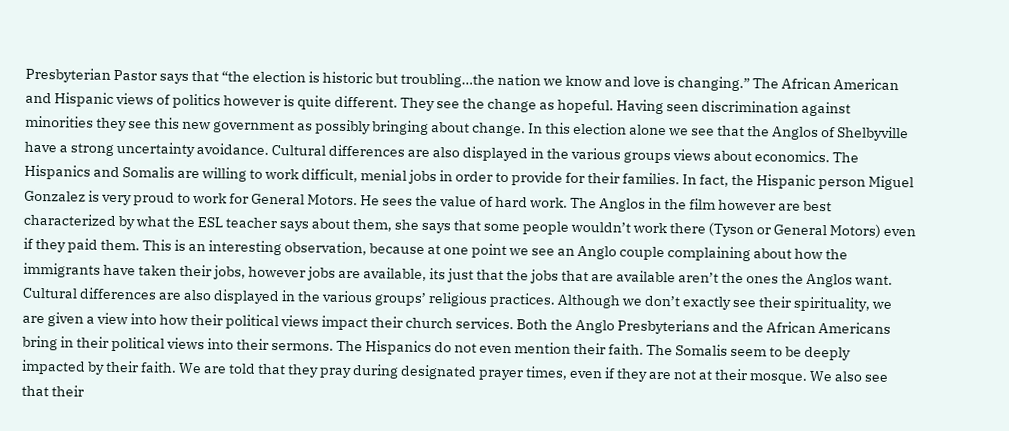Presbyterian Pastor says that “the election is historic but troubling…the nation we know and love is changing.” The African American and Hispanic views of politics however is quite different. They see the change as hopeful. Having seen discrimination against minorities they see this new government as possibly bringing about change. In this election alone we see that the Anglos of Shelbyville have a strong uncertainty avoidance. Cultural differences are also displayed in the various groups views about economics. The Hispanics and Somalis are willing to work difficult, menial jobs in order to provide for their families. In fact, the Hispanic person Miguel Gonzalez is very proud to work for General Motors. He sees the value of hard work. The Anglos in the film however are best characterized by what the ESL teacher says about them, she says that some people wouldn’t work there (Tyson or General Motors) even if they paid them. This is an interesting observation, because at one point we see an Anglo couple complaining about how the immigrants have taken their jobs, however jobs are available, its just that the jobs that are available aren’t the ones the Anglos want. Cultural differences are also displayed in the various groups’ religious practices. Although we don’t exactly see their spirituality, we are given a view into how their political views impact their church services. Both the Anglo Presbyterians and the African Americans bring in their political views into their sermons. The Hispanics do not even mention their faith. The Somalis seem to be deeply impacted by their faith. We are told that they pray during designated prayer times, even if they are not at their mosque. We also see that their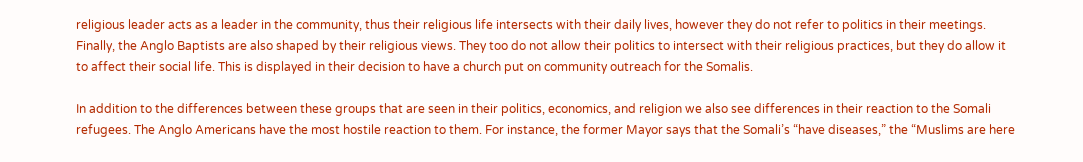religious leader acts as a leader in the community, thus their religious life intersects with their daily lives, however they do not refer to politics in their meetings. Finally, the Anglo Baptists are also shaped by their religious views. They too do not allow their politics to intersect with their religious practices, but they do allow it to affect their social life. This is displayed in their decision to have a church put on community outreach for the Somalis.

In addition to the differences between these groups that are seen in their politics, economics, and religion we also see differences in their reaction to the Somali refugees. The Anglo Americans have the most hostile reaction to them. For instance, the former Mayor says that the Somali’s “have diseases,” the “Muslims are here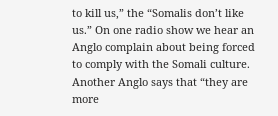to kill us,” the “Somalis don’t like us.” On one radio show we hear an Anglo complain about being forced to comply with the Somali culture. Another Anglo says that “they are more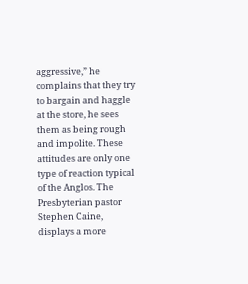aggressive,” he complains that they try to bargain and haggle at the store, he sees them as being rough and impolite. These attitudes are only one type of reaction typical of the Anglos. The Presbyterian pastor Stephen Caine, displays a more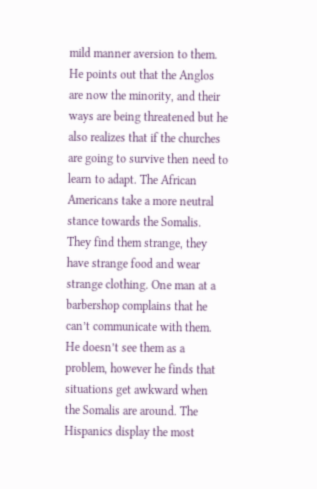mild manner aversion to them. He points out that the Anglos are now the minority, and their ways are being threatened but he also realizes that if the churches are going to survive then need to learn to adapt. The African Americans take a more neutral stance towards the Somalis. They find them strange, they have strange food and wear strange clothing. One man at a barbershop complains that he can’t communicate with them. He doesn’t see them as a problem, however he finds that situations get awkward when the Somalis are around. The Hispanics display the most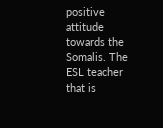positive attitude towards the Somalis. The ESL teacher that is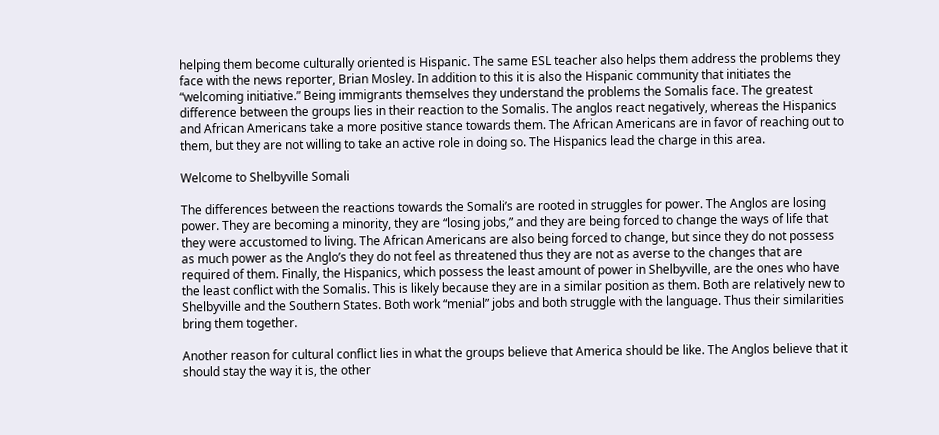helping them become culturally oriented is Hispanic. The same ESL teacher also helps them address the problems they face with the news reporter, Brian Mosley. In addition to this it is also the Hispanic community that initiates the “welcoming initiative.” Being immigrants themselves they understand the problems the Somalis face. The greatest difference between the groups lies in their reaction to the Somalis. The anglos react negatively, whereas the Hispanics and African Americans take a more positive stance towards them. The African Americans are in favor of reaching out to them, but they are not willing to take an active role in doing so. The Hispanics lead the charge in this area.

Welcome to Shelbyville Somali

The differences between the reactions towards the Somali’s are rooted in struggles for power. The Anglos are losing power. They are becoming a minority, they are “losing jobs,” and they are being forced to change the ways of life that they were accustomed to living. The African Americans are also being forced to change, but since they do not possess as much power as the Anglo’s they do not feel as threatened thus they are not as averse to the changes that are required of them. Finally, the Hispanics, which possess the least amount of power in Shelbyville, are the ones who have the least conflict with the Somalis. This is likely because they are in a similar position as them. Both are relatively new to Shelbyville and the Southern States. Both work “menial” jobs and both struggle with the language. Thus their similarities bring them together.

Another reason for cultural conflict lies in what the groups believe that America should be like. The Anglos believe that it should stay the way it is, the other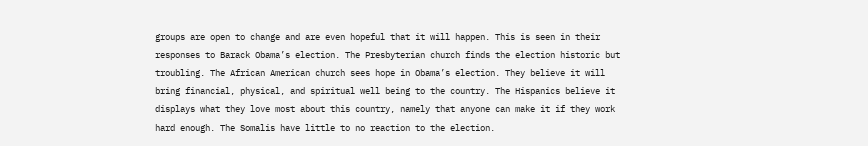groups are open to change and are even hopeful that it will happen. This is seen in their responses to Barack Obama’s election. The Presbyterian church finds the election historic but troubling. The African American church sees hope in Obama’s election. They believe it will bring financial, physical, and spiritual well being to the country. The Hispanics believe it displays what they love most about this country, namely that anyone can make it if they work hard enough. The Somalis have little to no reaction to the election.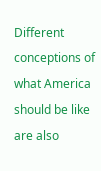Different conceptions of what America should be like are also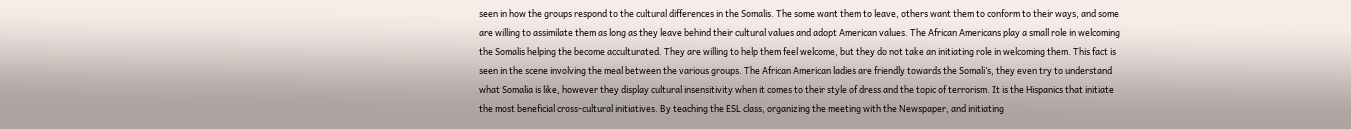seen in how the groups respond to the cultural differences in the Somalis. The some want them to leave, others want them to conform to their ways, and some are willing to assimilate them as long as they leave behind their cultural values and adopt American values. The African Americans play a small role in welcoming the Somalis helping the become acculturated. They are willing to help them feel welcome, but they do not take an initiating role in welcoming them. This fact is seen in the scene involving the meal between the various groups. The African American ladies are friendly towards the Somali’s, they even try to understand what Somalia is like, however they display cultural insensitivity when it comes to their style of dress and the topic of terrorism. It is the Hispanics that initiate the most beneficial cross-cultural initiatives. By teaching the ESL class, organizing the meeting with the Newspaper, and initiating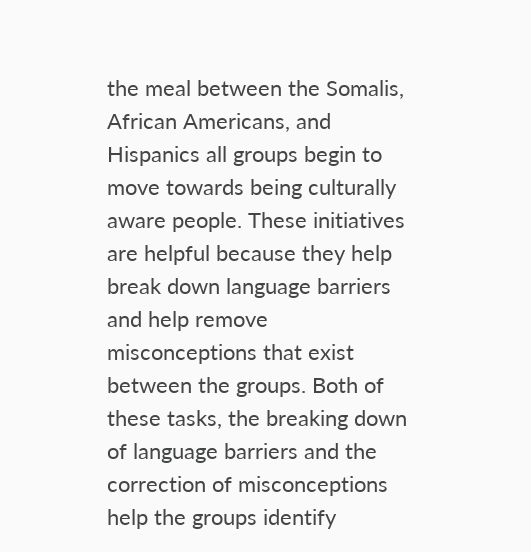the meal between the Somalis, African Americans, and Hispanics all groups begin to move towards being culturally aware people. These initiatives are helpful because they help break down language barriers and help remove misconceptions that exist between the groups. Both of these tasks, the breaking down of language barriers and the correction of misconceptions help the groups identify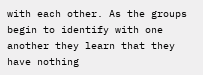with each other. As the groups begin to identify with one another they learn that they have nothing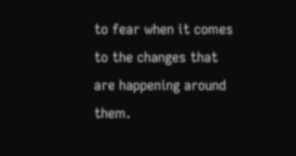to fear when it comes to the changes that are happening around them.